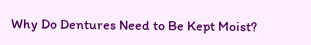Why Do Dentures Need to Be Kept Moist?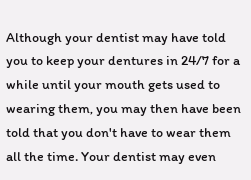Although your dentist may have told you to keep your dentures in 24/7 for a while until your mouth gets used to wearing them, you may then have been told that you don't have to wear them all the time. Your dentist may even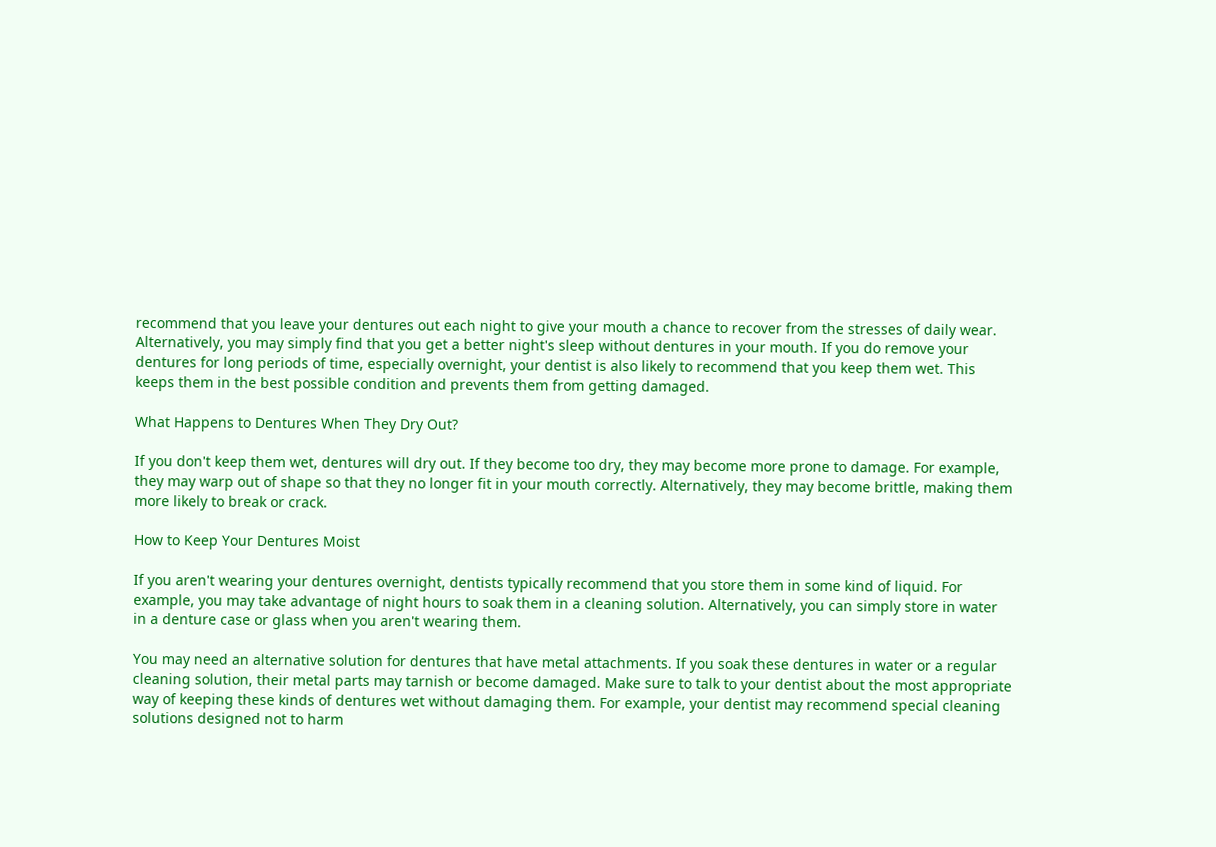recommend that you leave your dentures out each night to give your mouth a chance to recover from the stresses of daily wear. Alternatively, you may simply find that you get a better night's sleep without dentures in your mouth. If you do remove your dentures for long periods of time, especially overnight, your dentist is also likely to recommend that you keep them wet. This keeps them in the best possible condition and prevents them from getting damaged.

What Happens to Dentures When They Dry Out?

If you don't keep them wet, dentures will dry out. If they become too dry, they may become more prone to damage. For example, they may warp out of shape so that they no longer fit in your mouth correctly. Alternatively, they may become brittle, making them more likely to break or crack.

How to Keep Your Dentures Moist

If you aren't wearing your dentures overnight, dentists typically recommend that you store them in some kind of liquid. For example, you may take advantage of night hours to soak them in a cleaning solution. Alternatively, you can simply store in water in a denture case or glass when you aren't wearing them.

You may need an alternative solution for dentures that have metal attachments. If you soak these dentures in water or a regular cleaning solution, their metal parts may tarnish or become damaged. Make sure to talk to your dentist about the most appropriate way of keeping these kinds of dentures wet without damaging them. For example, your dentist may recommend special cleaning solutions designed not to harm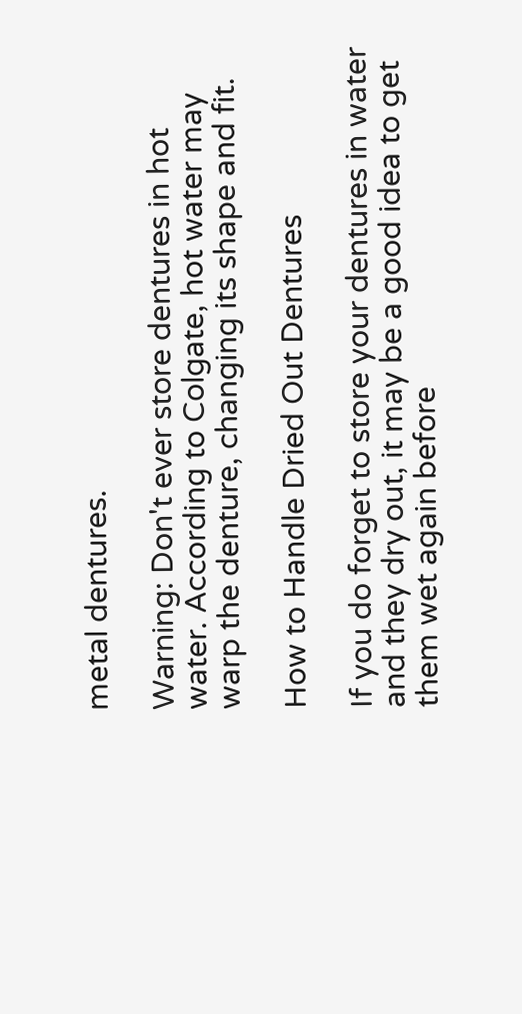metal dentures.

Warning: Don't ever store dentures in hot water. According to Colgate, hot water may warp the denture, changing its shape and fit.

How to Handle Dried Out Dentures

If you do forget to store your dentures in water and they dry out, it may be a good idea to get them wet again before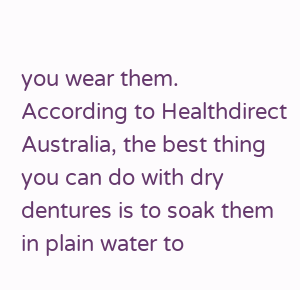you wear them. According to Healthdirect Australia, the best thing you can do with dry dentures is to soak them in plain water to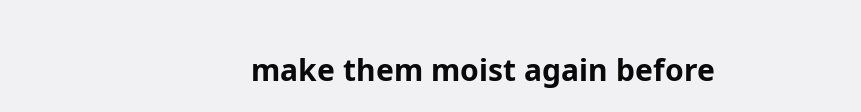make them moist again before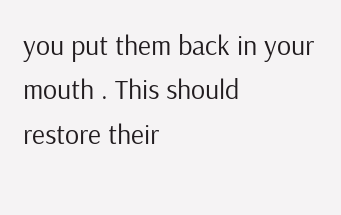you put them back in your mouth . This should restore their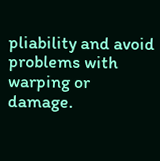pliability and avoid problems with warping or damage.